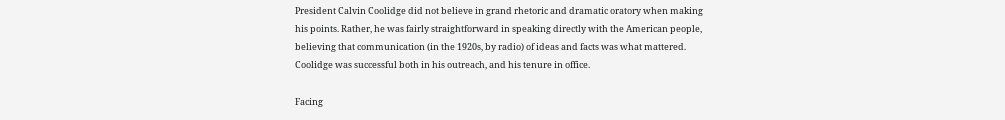President Calvin Coolidge did not believe in grand rhetoric and dramatic oratory when making his points. Rather, he was fairly straightforward in speaking directly with the American people, believing that communication (in the 1920s, by radio) of ideas and facts was what mattered. Coolidge was successful both in his outreach, and his tenure in office.

Facing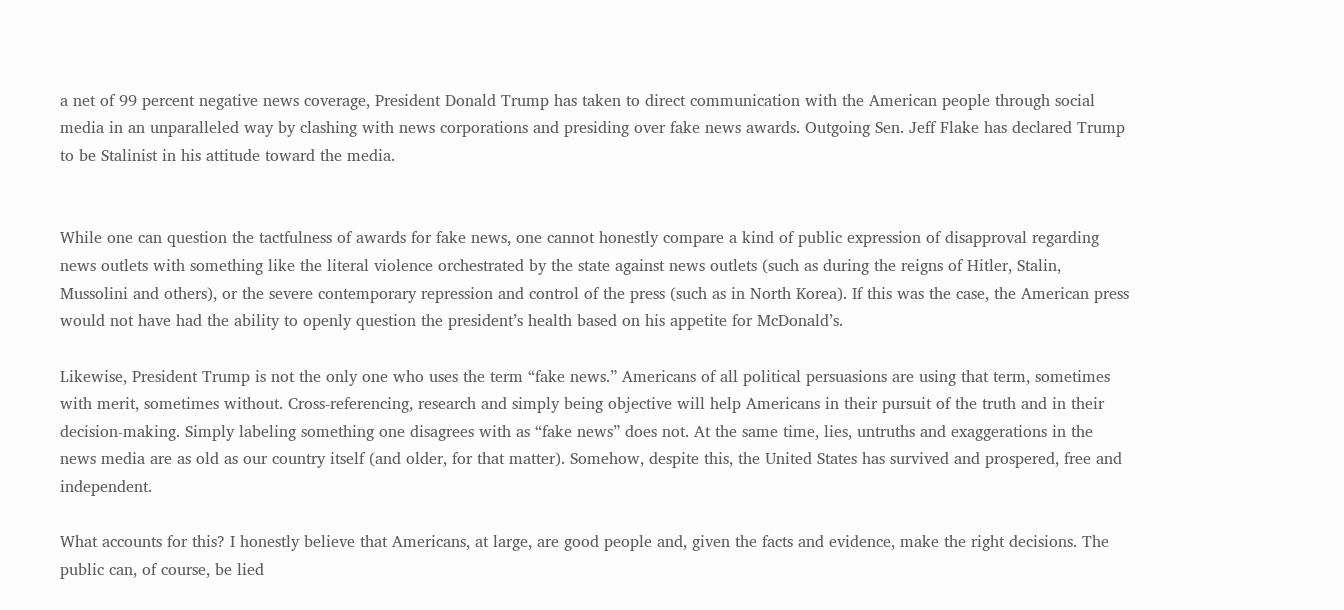a net of 99 percent negative news coverage, President Donald Trump has taken to direct communication with the American people through social media in an unparalleled way by clashing with news corporations and presiding over fake news awards. Outgoing Sen. Jeff Flake has declared Trump to be Stalinist in his attitude toward the media.


While one can question the tactfulness of awards for fake news, one cannot honestly compare a kind of public expression of disapproval regarding news outlets with something like the literal violence orchestrated by the state against news outlets (such as during the reigns of Hitler, Stalin, Mussolini and others), or the severe contemporary repression and control of the press (such as in North Korea). If this was the case, the American press would not have had the ability to openly question the president’s health based on his appetite for McDonald’s.

Likewise, President Trump is not the only one who uses the term “fake news.” Americans of all political persuasions are using that term, sometimes with merit, sometimes without. Cross-referencing, research and simply being objective will help Americans in their pursuit of the truth and in their decision-making. Simply labeling something one disagrees with as “fake news” does not. At the same time, lies, untruths and exaggerations in the news media are as old as our country itself (and older, for that matter). Somehow, despite this, the United States has survived and prospered, free and independent.

What accounts for this? I honestly believe that Americans, at large, are good people and, given the facts and evidence, make the right decisions. The public can, of course, be lied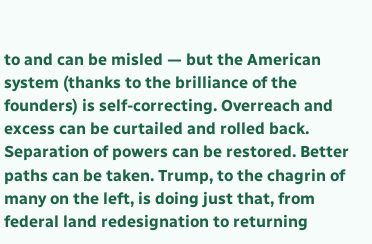to and can be misled — but the American system (thanks to the brilliance of the founders) is self-correcting. Overreach and excess can be curtailed and rolled back. Separation of powers can be restored. Better paths can be taken. Trump, to the chagrin of many on the left, is doing just that, from federal land redesignation to returning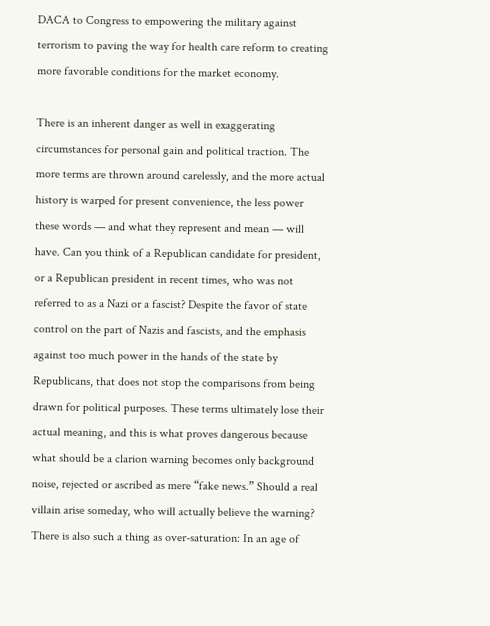DACA to Congress to empowering the military against terrorism to paving the way for health care reform to creating more favorable conditions for the market economy.

There is an inherent danger as well in exaggerating circumstances for personal gain and political traction. The more terms are thrown around carelessly, and the more actual history is warped for present convenience, the less power these words — and what they represent and mean — will have. Can you think of a Republican candidate for president, or a Republican president in recent times, who was not referred to as a Nazi or a fascist? Despite the favor of state control on the part of Nazis and fascists, and the emphasis against too much power in the hands of the state by Republicans, that does not stop the comparisons from being drawn for political purposes. These terms ultimately lose their actual meaning, and this is what proves dangerous because what should be a clarion warning becomes only background noise, rejected or ascribed as mere “fake news.” Should a real villain arise someday, who will actually believe the warning? There is also such a thing as over-saturation: In an age of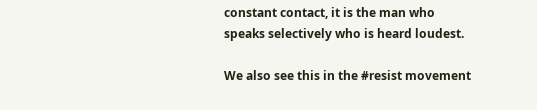constant contact, it is the man who speaks selectively who is heard loudest.

We also see this in the #resist movement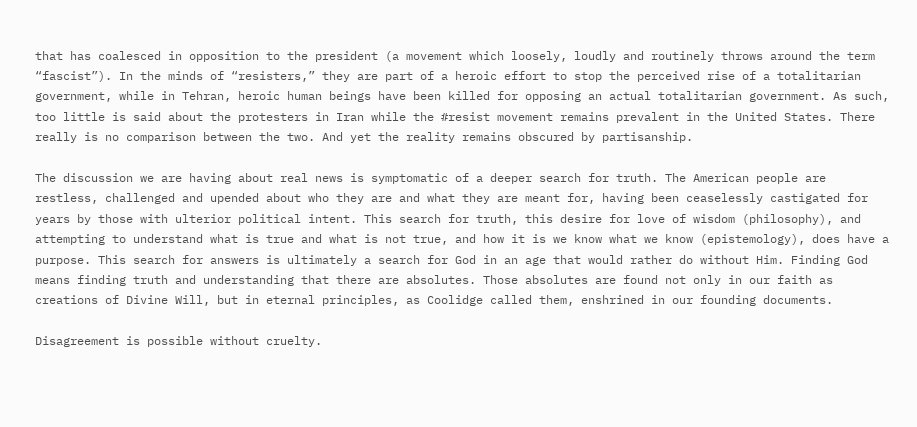that has coalesced in opposition to the president (a movement which loosely, loudly and routinely throws around the term “fascist”). In the minds of “resisters,” they are part of a heroic effort to stop the perceived rise of a totalitarian government, while in Tehran, heroic human beings have been killed for opposing an actual totalitarian government. As such, too little is said about the protesters in Iran while the #resist movement remains prevalent in the United States. There really is no comparison between the two. And yet the reality remains obscured by partisanship.

The discussion we are having about real news is symptomatic of a deeper search for truth. The American people are restless, challenged and upended about who they are and what they are meant for, having been ceaselessly castigated for years by those with ulterior political intent. This search for truth, this desire for love of wisdom (philosophy), and attempting to understand what is true and what is not true, and how it is we know what we know (epistemology), does have a purpose. This search for answers is ultimately a search for God in an age that would rather do without Him. Finding God means finding truth and understanding that there are absolutes. Those absolutes are found not only in our faith as creations of Divine Will, but in eternal principles, as Coolidge called them, enshrined in our founding documents.

Disagreement is possible without cruelty.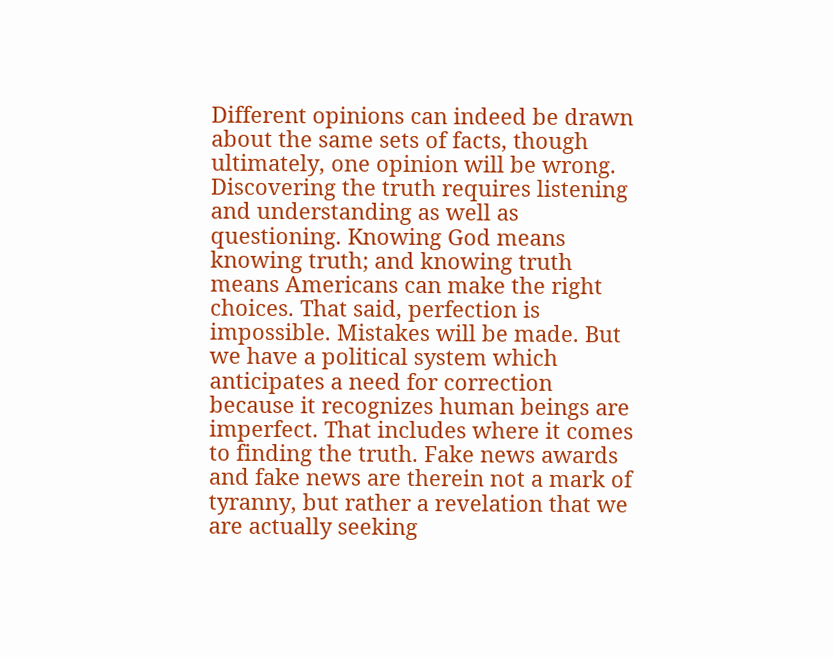Different opinions can indeed be drawn about the same sets of facts, though ultimately, one opinion will be wrong. Discovering the truth requires listening and understanding as well as questioning. Knowing God means knowing truth; and knowing truth means Americans can make the right choices. That said, perfection is impossible. Mistakes will be made. But we have a political system which anticipates a need for correction because it recognizes human beings are imperfect. That includes where it comes to finding the truth. Fake news awards and fake news are therein not a mark of tyranny, but rather a revelation that we are actually seeking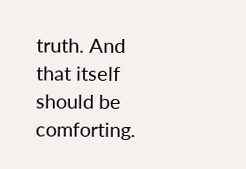truth. And that itself should be comforting.